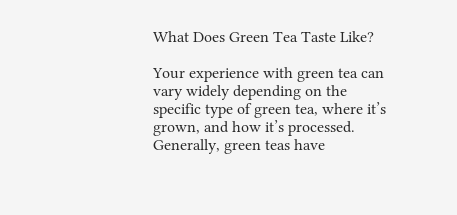What Does Green Tea Taste Like?

Your experience with green tea can vary widely depending on the specific type of green tea, where it’s grown, and how it’s processed. Generally, green teas have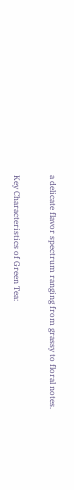a delicate flavor spectrum ranging from grassy to floral notes.

Key Characteristics of Green Tea: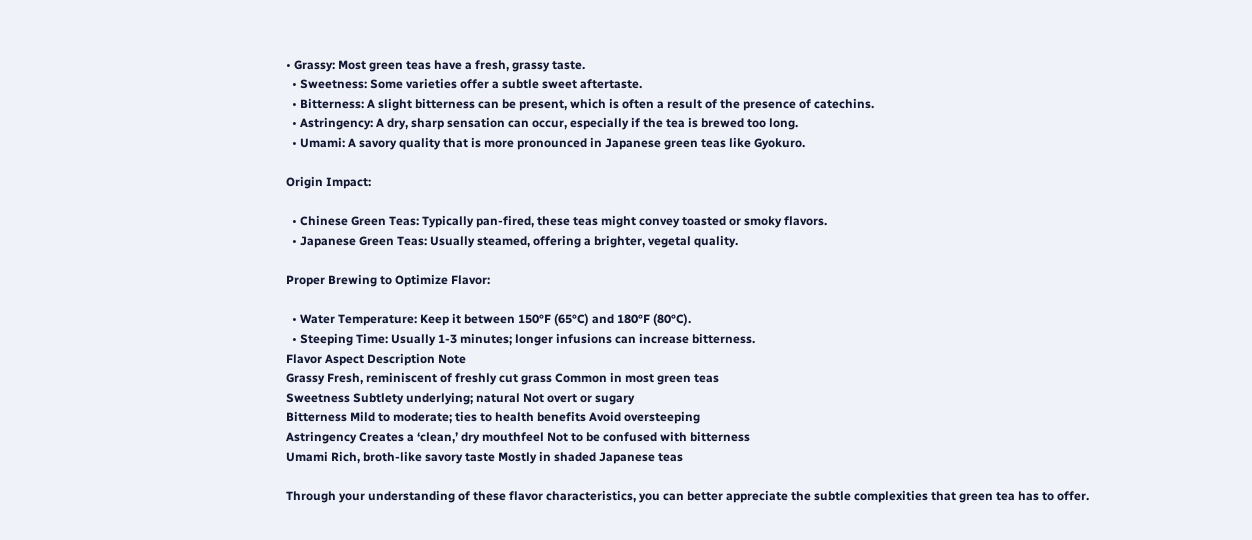• Grassy: Most green teas have a fresh, grassy taste.
  • Sweetness: Some varieties offer a subtle sweet aftertaste.
  • Bitterness: A slight bitterness can be present, which is often a result of the presence of catechins.
  • Astringency: A dry, sharp sensation can occur, especially if the tea is brewed too long.
  • Umami: A savory quality that is more pronounced in Japanese green teas like Gyokuro.

Origin Impact:

  • Chinese Green Teas: Typically pan-fired, these teas might convey toasted or smoky flavors.
  • Japanese Green Teas: Usually steamed, offering a brighter, vegetal quality.

Proper Brewing to Optimize Flavor:

  • Water Temperature: Keep it between 150°F (65°C) and 180°F (80°C).
  • Steeping Time: Usually 1-3 minutes; longer infusions can increase bitterness.
Flavor Aspect Description Note
Grassy Fresh, reminiscent of freshly cut grass Common in most green teas
Sweetness Subtlety underlying; natural Not overt or sugary
Bitterness Mild to moderate; ties to health benefits Avoid oversteeping
Astringency Creates a ‘clean,’ dry mouthfeel Not to be confused with bitterness
Umami Rich, broth-like savory taste Mostly in shaded Japanese teas

Through your understanding of these flavor characteristics, you can better appreciate the subtle complexities that green tea has to offer.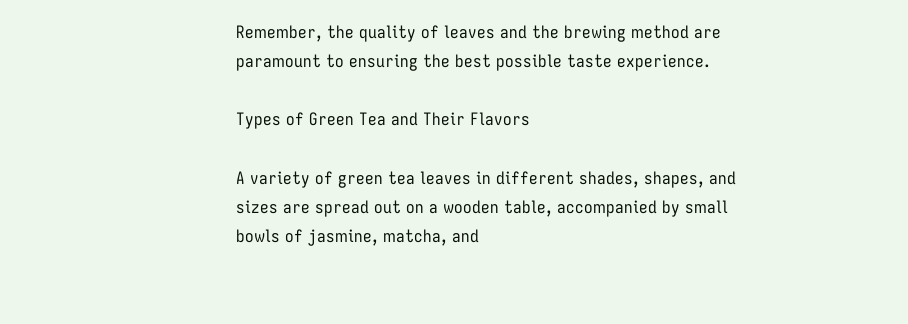Remember, the quality of leaves and the brewing method are paramount to ensuring the best possible taste experience.

Types of Green Tea and Their Flavors

A variety of green tea leaves in different shades, shapes, and sizes are spread out on a wooden table, accompanied by small bowls of jasmine, matcha, and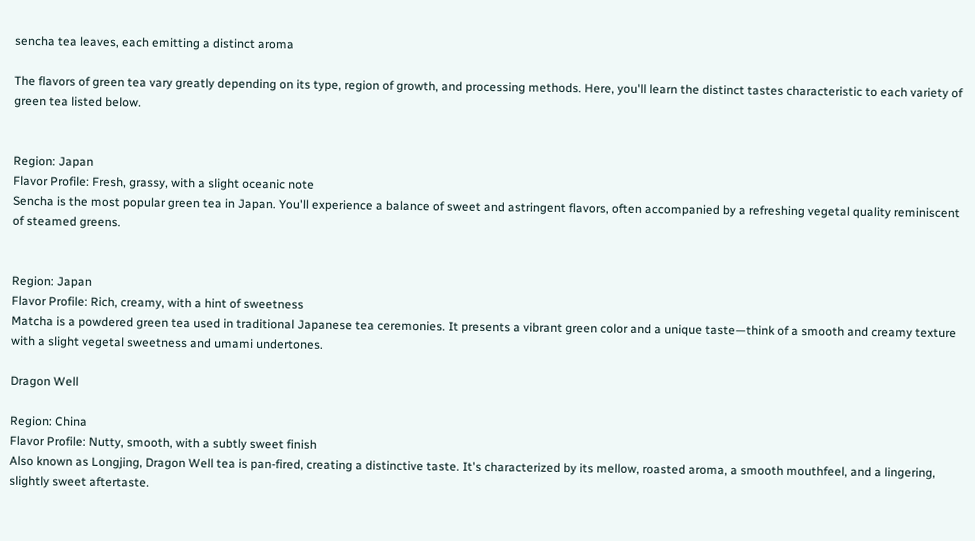sencha tea leaves, each emitting a distinct aroma

The flavors of green tea vary greatly depending on its type, region of growth, and processing methods. Here, you'll learn the distinct tastes characteristic to each variety of green tea listed below.


Region: Japan
Flavor Profile: Fresh, grassy, with a slight oceanic note
Sencha is the most popular green tea in Japan. You'll experience a balance of sweet and astringent flavors, often accompanied by a refreshing vegetal quality reminiscent of steamed greens.


Region: Japan
Flavor Profile: Rich, creamy, with a hint of sweetness
Matcha is a powdered green tea used in traditional Japanese tea ceremonies. It presents a vibrant green color and a unique taste—think of a smooth and creamy texture with a slight vegetal sweetness and umami undertones.

Dragon Well

Region: China
Flavor Profile: Nutty, smooth, with a subtly sweet finish
Also known as Longjing, Dragon Well tea is pan-fired, creating a distinctive taste. It's characterized by its mellow, roasted aroma, a smooth mouthfeel, and a lingering, slightly sweet aftertaste.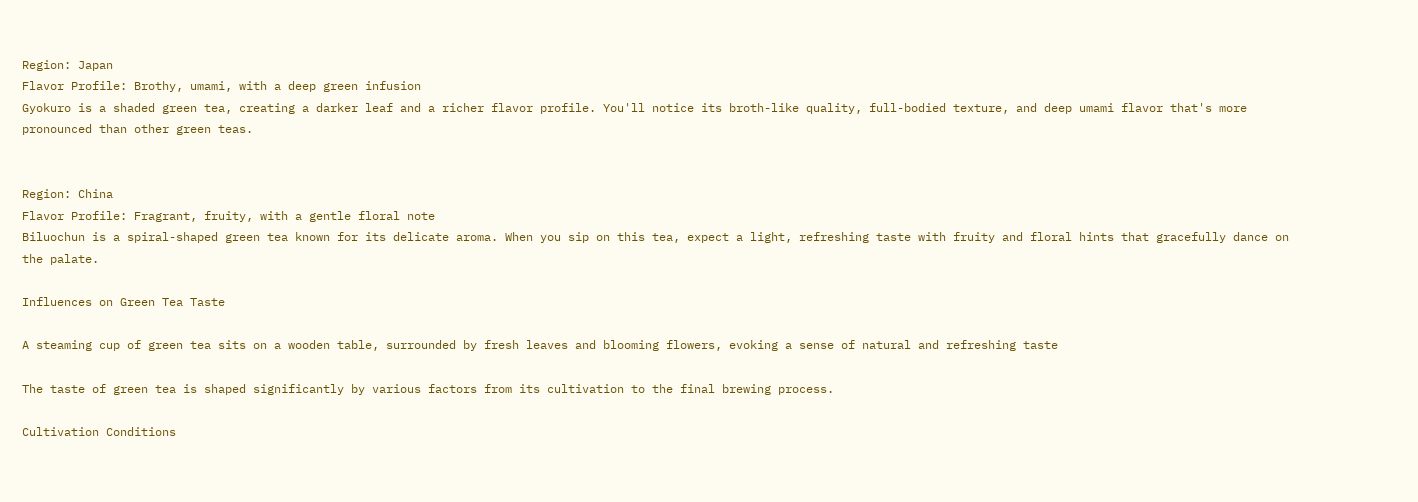Region: Japan
Flavor Profile: Brothy, umami, with a deep green infusion
Gyokuro is a shaded green tea, creating a darker leaf and a richer flavor profile. You'll notice its broth-like quality, full-bodied texture, and deep umami flavor that's more pronounced than other green teas.


Region: China
Flavor Profile: Fragrant, fruity, with a gentle floral note
Biluochun is a spiral-shaped green tea known for its delicate aroma. When you sip on this tea, expect a light, refreshing taste with fruity and floral hints that gracefully dance on the palate.

Influences on Green Tea Taste

A steaming cup of green tea sits on a wooden table, surrounded by fresh leaves and blooming flowers, evoking a sense of natural and refreshing taste

The taste of green tea is shaped significantly by various factors from its cultivation to the final brewing process.

Cultivation Conditions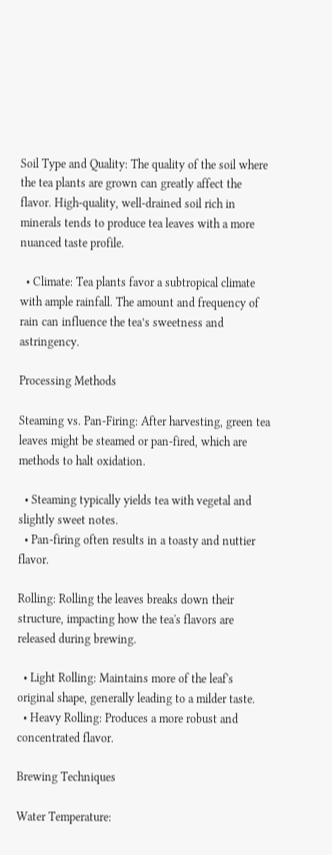Soil Type and Quality: The quality of the soil where the tea plants are grown can greatly affect the flavor. High-quality, well-drained soil rich in minerals tends to produce tea leaves with a more nuanced taste profile.

  • Climate: Tea plants favor a subtropical climate with ample rainfall. The amount and frequency of rain can influence the tea’s sweetness and astringency.

Processing Methods

Steaming vs. Pan-Firing: After harvesting, green tea leaves might be steamed or pan-fired, which are methods to halt oxidation.

  • Steaming typically yields tea with vegetal and slightly sweet notes.
  • Pan-firing often results in a toasty and nuttier flavor.

Rolling: Rolling the leaves breaks down their structure, impacting how the tea's flavors are released during brewing.

  • Light Rolling: Maintains more of the leaf's original shape, generally leading to a milder taste.
  • Heavy Rolling: Produces a more robust and concentrated flavor.

Brewing Techniques

Water Temperature: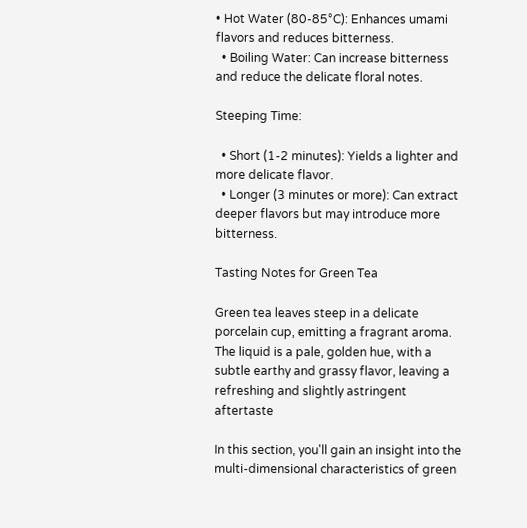• Hot Water (80-85°C): Enhances umami flavors and reduces bitterness.
  • Boiling Water: Can increase bitterness and reduce the delicate floral notes.

Steeping Time:

  • Short (1-2 minutes): Yields a lighter and more delicate flavor.
  • Longer (3 minutes or more): Can extract deeper flavors but may introduce more bitterness.

Tasting Notes for Green Tea

Green tea leaves steep in a delicate porcelain cup, emitting a fragrant aroma. The liquid is a pale, golden hue, with a subtle earthy and grassy flavor, leaving a refreshing and slightly astringent aftertaste

In this section, you'll gain an insight into the multi-dimensional characteristics of green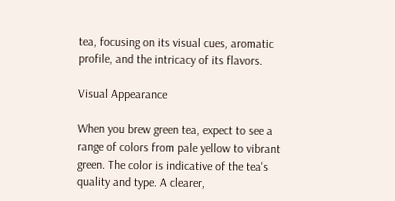tea, focusing on its visual cues, aromatic profile, and the intricacy of its flavors.

Visual Appearance

When you brew green tea, expect to see a range of colors from pale yellow to vibrant green. The color is indicative of the tea's quality and type. A clearer,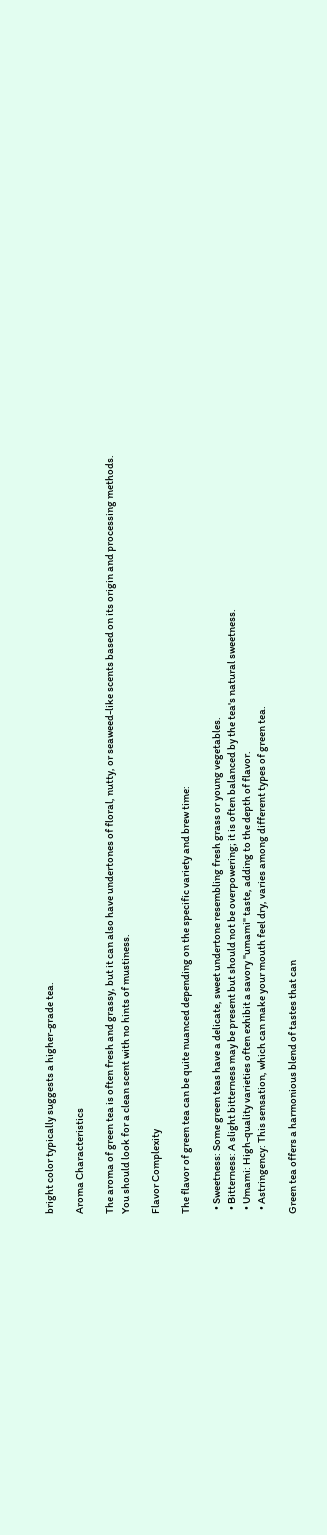bright color typically suggests a higher-grade tea.

Aroma Characteristics

The aroma of green tea is often fresh and grassy, but it can also have undertones of floral, nutty, or seaweed-like scents based on its origin and processing methods. You should look for a clean scent with no hints of mustiness.

Flavor Complexity

The flavor of green tea can be quite nuanced depending on the specific variety and brew time:

  • Sweetness: Some green teas have a delicate, sweet undertone resembling fresh grass or young vegetables.
  • Bitterness: A slight bitterness may be present but should not be overpowering; it is often balanced by the tea's natural sweetness.
  • Umami: High-quality varieties often exhibit a savory "umami" taste, adding to the depth of flavor.
  • Astringency: This sensation, which can make your mouth feel dry, varies among different types of green tea.

Green tea offers a harmonious blend of tastes that can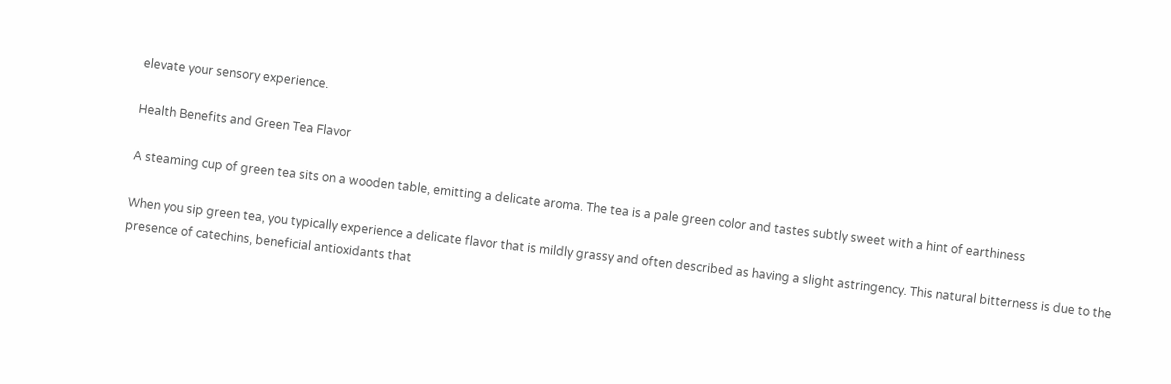elevate your sensory experience.

Health Benefits and Green Tea Flavor

A steaming cup of green tea sits on a wooden table, emitting a delicate aroma. The tea is a pale green color and tastes subtly sweet with a hint of earthiness

When you sip green tea, you typically experience a delicate flavor that is mildly grassy and often described as having a slight astringency. This natural bitterness is due to the presence of catechins, beneficial antioxidants that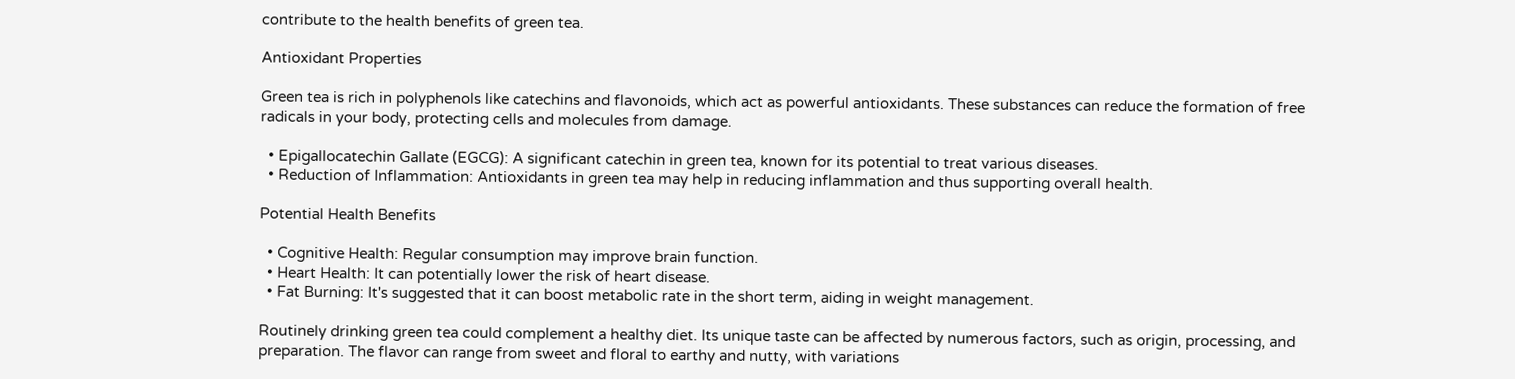contribute to the health benefits of green tea.

Antioxidant Properties

Green tea is rich in polyphenols like catechins and flavonoids, which act as powerful antioxidants. These substances can reduce the formation of free radicals in your body, protecting cells and molecules from damage.

  • Epigallocatechin Gallate (EGCG): A significant catechin in green tea, known for its potential to treat various diseases.
  • Reduction of Inflammation: Antioxidants in green tea may help in reducing inflammation and thus supporting overall health.

Potential Health Benefits

  • Cognitive Health: Regular consumption may improve brain function.
  • Heart Health: It can potentially lower the risk of heart disease.
  • Fat Burning: It's suggested that it can boost metabolic rate in the short term, aiding in weight management.

Routinely drinking green tea could complement a healthy diet. Its unique taste can be affected by numerous factors, such as origin, processing, and preparation. The flavor can range from sweet and floral to earthy and nutty, with variations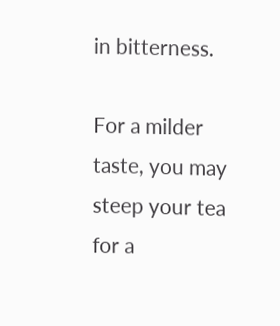in bitterness.

For a milder taste, you may steep your tea for a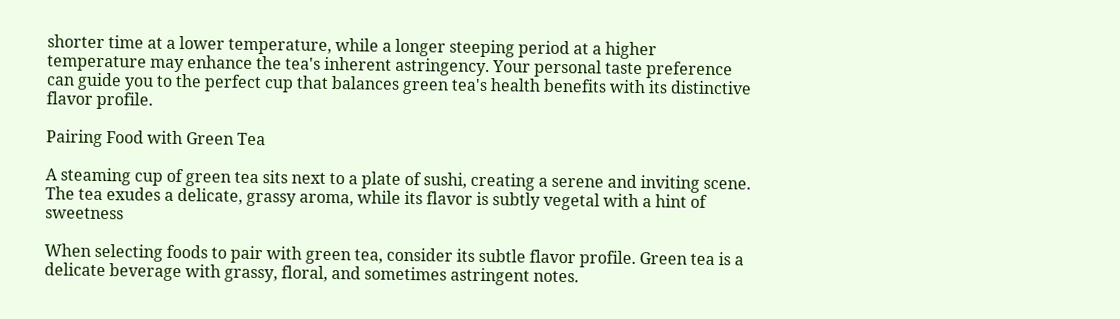shorter time at a lower temperature, while a longer steeping period at a higher temperature may enhance the tea's inherent astringency. Your personal taste preference can guide you to the perfect cup that balances green tea's health benefits with its distinctive flavor profile.

Pairing Food with Green Tea

A steaming cup of green tea sits next to a plate of sushi, creating a serene and inviting scene. The tea exudes a delicate, grassy aroma, while its flavor is subtly vegetal with a hint of sweetness

When selecting foods to pair with green tea, consider its subtle flavor profile. Green tea is a delicate beverage with grassy, floral, and sometimes astringent notes.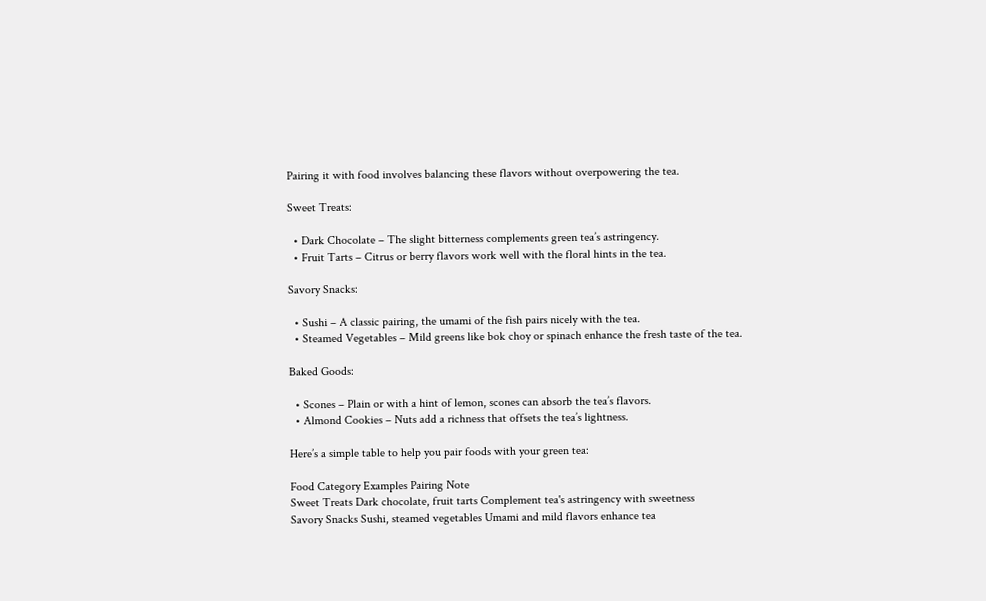Pairing it with food involves balancing these flavors without overpowering the tea.

Sweet Treats:

  • Dark Chocolate – The slight bitterness complements green tea’s astringency.
  • Fruit Tarts – Citrus or berry flavors work well with the floral hints in the tea.

Savory Snacks:

  • Sushi – A classic pairing, the umami of the fish pairs nicely with the tea.
  • Steamed Vegetables – Mild greens like bok choy or spinach enhance the fresh taste of the tea.

Baked Goods:

  • Scones – Plain or with a hint of lemon, scones can absorb the tea’s flavors.
  • Almond Cookies – Nuts add a richness that offsets the tea’s lightness.

Here’s a simple table to help you pair foods with your green tea:

Food Category Examples Pairing Note
Sweet Treats Dark chocolate, fruit tarts Complement tea's astringency with sweetness
Savory Snacks Sushi, steamed vegetables Umami and mild flavors enhance tea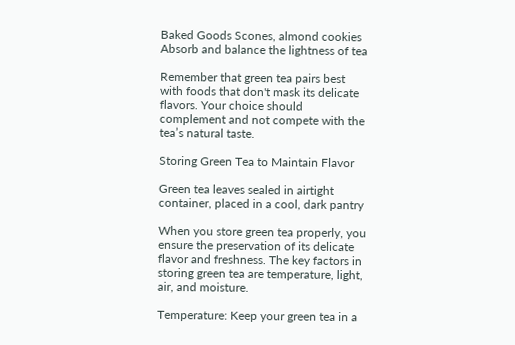Baked Goods Scones, almond cookies Absorb and balance the lightness of tea

Remember that green tea pairs best with foods that don't mask its delicate flavors. Your choice should complement and not compete with the tea’s natural taste.

Storing Green Tea to Maintain Flavor

Green tea leaves sealed in airtight container, placed in a cool, dark pantry

When you store green tea properly, you ensure the preservation of its delicate flavor and freshness. The key factors in storing green tea are temperature, light, air, and moisture.

Temperature: Keep your green tea in a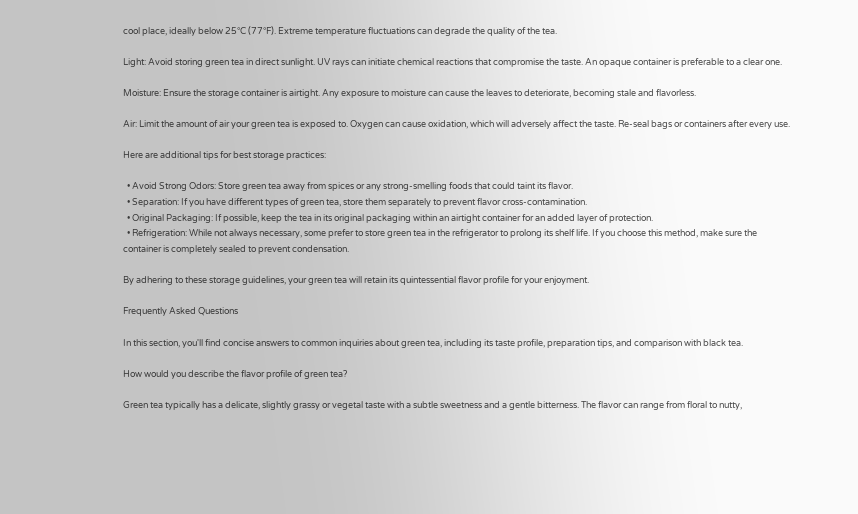cool place, ideally below 25°C (77°F). Extreme temperature fluctuations can degrade the quality of the tea.

Light: Avoid storing green tea in direct sunlight. UV rays can initiate chemical reactions that compromise the taste. An opaque container is preferable to a clear one.

Moisture: Ensure the storage container is airtight. Any exposure to moisture can cause the leaves to deteriorate, becoming stale and flavorless.

Air: Limit the amount of air your green tea is exposed to. Oxygen can cause oxidation, which will adversely affect the taste. Re-seal bags or containers after every use.

Here are additional tips for best storage practices:

  • Avoid Strong Odors: Store green tea away from spices or any strong-smelling foods that could taint its flavor.
  • Separation: If you have different types of green tea, store them separately to prevent flavor cross-contamination.
  • Original Packaging: If possible, keep the tea in its original packaging within an airtight container for an added layer of protection.
  • Refrigeration: While not always necessary, some prefer to store green tea in the refrigerator to prolong its shelf life. If you choose this method, make sure the container is completely sealed to prevent condensation.

By adhering to these storage guidelines, your green tea will retain its quintessential flavor profile for your enjoyment.

Frequently Asked Questions

In this section, you'll find concise answers to common inquiries about green tea, including its taste profile, preparation tips, and comparison with black tea.

How would you describe the flavor profile of green tea?

Green tea typically has a delicate, slightly grassy or vegetal taste with a subtle sweetness and a gentle bitterness. The flavor can range from floral to nutty,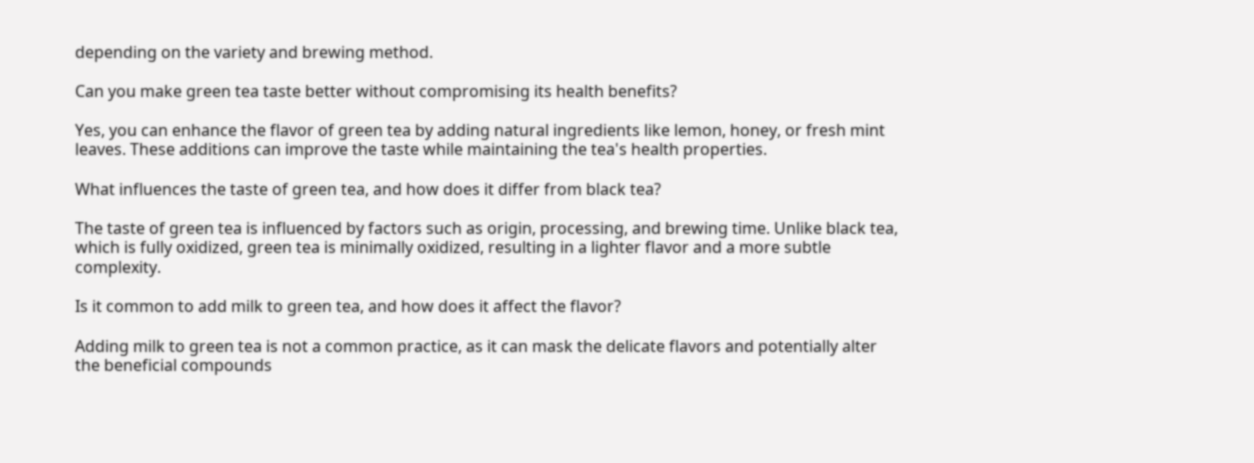depending on the variety and brewing method.

Can you make green tea taste better without compromising its health benefits?

Yes, you can enhance the flavor of green tea by adding natural ingredients like lemon, honey, or fresh mint leaves. These additions can improve the taste while maintaining the tea's health properties.

What influences the taste of green tea, and how does it differ from black tea?

The taste of green tea is influenced by factors such as origin, processing, and brewing time. Unlike black tea, which is fully oxidized, green tea is minimally oxidized, resulting in a lighter flavor and a more subtle complexity.

Is it common to add milk to green tea, and how does it affect the flavor?

Adding milk to green tea is not a common practice, as it can mask the delicate flavors and potentially alter the beneficial compounds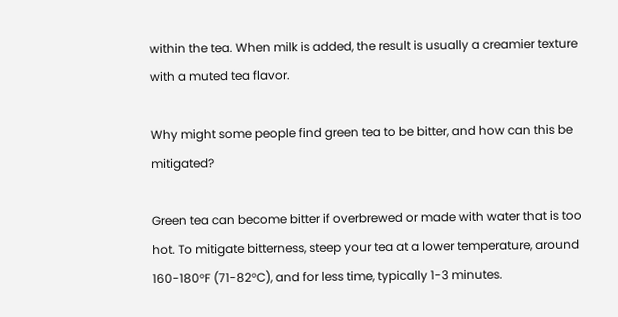within the tea. When milk is added, the result is usually a creamier texture with a muted tea flavor.

Why might some people find green tea to be bitter, and how can this be mitigated?

Green tea can become bitter if overbrewed or made with water that is too hot. To mitigate bitterness, steep your tea at a lower temperature, around 160-180°F (71-82°C), and for less time, typically 1-3 minutes.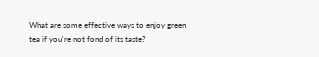What are some effective ways to enjoy green tea if you're not fond of its taste?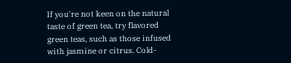If you're not keen on the natural taste of green tea, try flavored green teas, such as those infused with jasmine or citrus. Cold-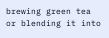brewing green tea or blending it into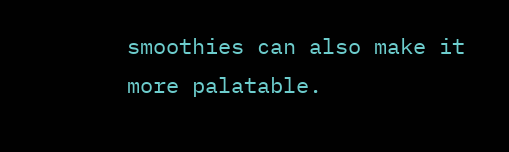smoothies can also make it more palatable.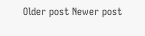Older post Newer post